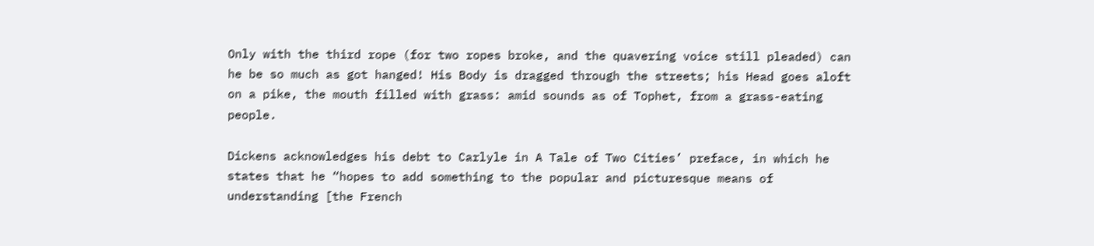Only with the third rope (for two ropes broke, and the quavering voice still pleaded) can he be so much as got hanged! His Body is dragged through the streets; his Head goes aloft on a pike, the mouth filled with grass: amid sounds as of Tophet, from a grass-eating people.

Dickens acknowledges his debt to Carlyle in A Tale of Two Cities’ preface, in which he states that he “hopes to add something to the popular and picturesque means of understanding [the French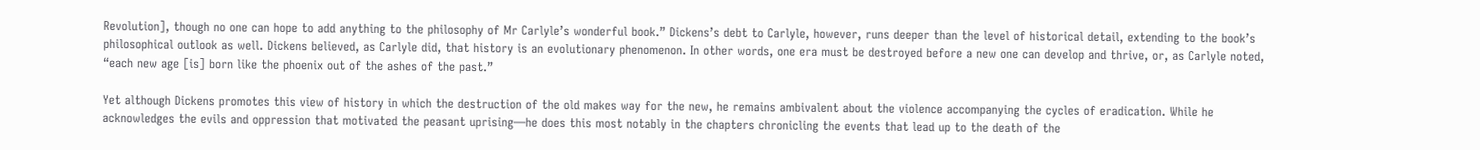Revolution], though no one can hope to add anything to the philosophy of Mr Carlyle’s wonderful book.” Dickens’s debt to Carlyle, however, runs deeper than the level of historical detail, extending to the book’s philosophical outlook as well. Dickens believed, as Carlyle did, that history is an evolutionary phenomenon. In other words, one era must be destroyed before a new one can develop and thrive, or, as Carlyle noted, “each new age [is] born like the phoenix out of the ashes of the past.”

Yet although Dickens promotes this view of history in which the destruction of the old makes way for the new, he remains ambivalent about the violence accompanying the cycles of eradication. While he acknowledges the evils and oppression that motivated the peasant uprising—he does this most notably in the chapters chronicling the events that lead up to the death of the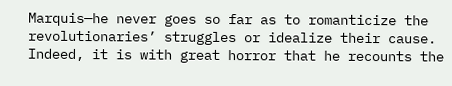Marquis—he never goes so far as to romanticize the revolutionaries’ struggles or idealize their cause. Indeed, it is with great horror that he recounts the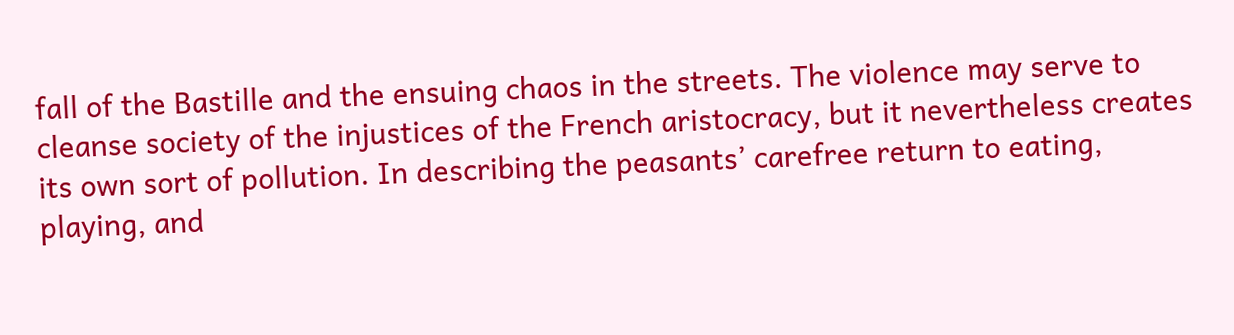fall of the Bastille and the ensuing chaos in the streets. The violence may serve to cleanse society of the injustices of the French aristocracy, but it nevertheless creates its own sort of pollution. In describing the peasants’ carefree return to eating, playing, and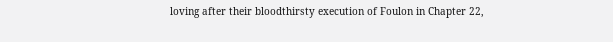loving after their bloodthirsty execution of Foulon in Chapter 22,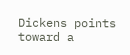Dickens points toward a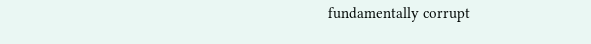fundamentally corrupt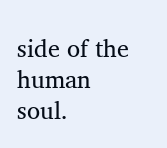side of the human soul.